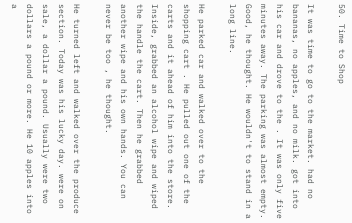50. Time to Shop

It was time to go to the market. had no bananas, no apples, and no milk. got into his car and drove to the . It was only five minutes away. The parking was almost empty. Good, he thought. He wouldn't to stand in a long line.

He parked car and walked over to the shopping cart . He pulled out one of the carts and it ahead of him into the store. Inside, grabbed an alcohol wipe and wiped the handle the cart. Then he grabbed another wipe and his own hands. You can never be too , he thought.

He turned left and walked over the produce section. Today was his lucky day. were on sale, a dollar a pound. Usually were two dollars a pound or more. He 10 apples into a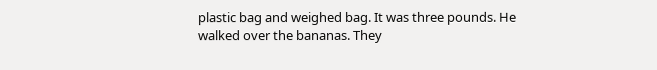plastic bag and weighed bag. It was three pounds. He walked over the bananas. They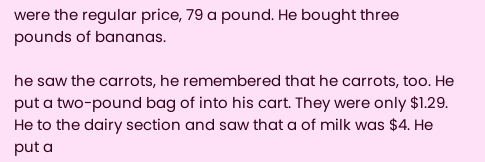were the regular price, 79 a pound. He bought three pounds of bananas.

he saw the carrots, he remembered that he carrots, too. He put a two-pound bag of into his cart. They were only $1.29. He to the dairy section and saw that a of milk was $4. He put a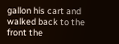gallon his cart and walked back to the front the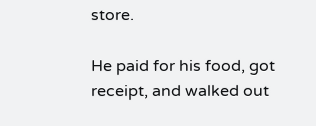store.

He paid for his food, got receipt, and walked out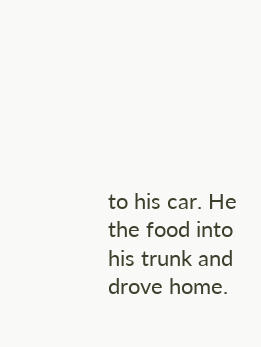to his car. He the food into his trunk and drove home.